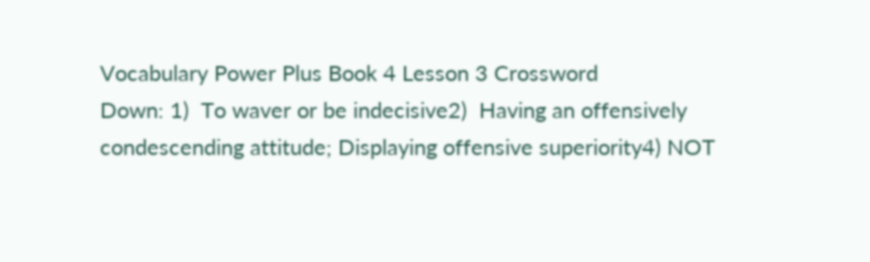Vocabulary Power Plus Book 4 Lesson 3 Crossword
Down: 1)  To waver or be indecisive2)  Having an offensively condescending attitude; Displaying offensive superiority4) NOT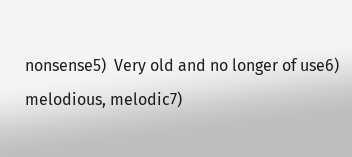nonsense5)  Very old and no longer of use6)  melodious, melodic7)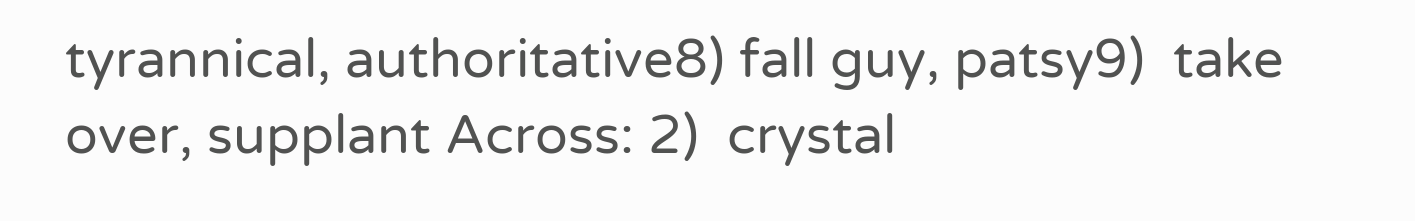tyrannical, authoritative8) fall guy, patsy9)  take over, supplant Across: 2)  crystal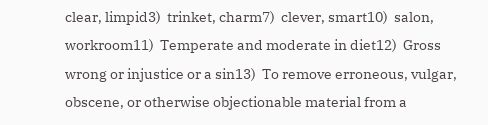clear, limpid3)  trinket, charm7)  clever, smart10)  salon, workroom11)  Temperate and moderate in diet12)  Gross wrong or injustice or a sin13)  To remove erroneous, vulgar, obscene, or otherwise objectionable material from a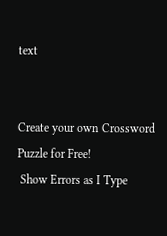text


Create your own Crossword Puzzle for Free!
 Show Errors as I Type